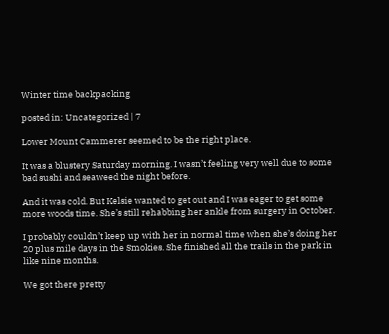Winter time backpacking

posted in: Uncategorized | 7

Lower Mount Cammerer seemed to be the right place.

It was a blustery Saturday morning. I wasn’t feeling very well due to some bad sushi and seaweed the night before.

And it was cold. But Kelsie wanted to get out and I was eager to get some more woods time. She’s still rehabbing her ankle from surgery in October.

I probably couldn’t keep up with her in normal time when she’s doing her 20 plus mile days in the Smokies. She finished all the trails in the park in like nine months.

We got there pretty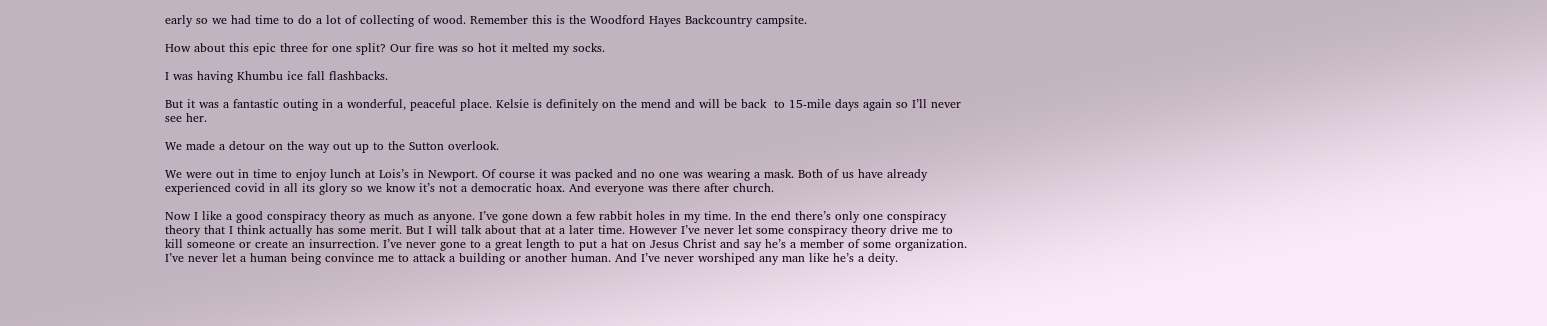early so we had time to do a lot of collecting of wood. Remember this is the Woodford Hayes Backcountry campsite.

How about this epic three for one split? Our fire was so hot it melted my socks.

I was having Khumbu ice fall flashbacks.

But it was a fantastic outing in a wonderful, peaceful place. Kelsie is definitely on the mend and will be back  to 15-mile days again so I’ll never see her.

We made a detour on the way out up to the Sutton overlook.

We were out in time to enjoy lunch at Lois’s in Newport. Of course it was packed and no one was wearing a mask. Both of us have already experienced covid in all its glory so we know it’s not a democratic hoax. And everyone was there after church.

Now I like a good conspiracy theory as much as anyone. I’ve gone down a few rabbit holes in my time. In the end there’s only one conspiracy theory that I think actually has some merit. But I will talk about that at a later time. However I’ve never let some conspiracy theory drive me to kill someone or create an insurrection. I’ve never gone to a great length to put a hat on Jesus Christ and say he’s a member of some organization. I’ve never let a human being convince me to attack a building or another human. And I’ve never worshiped any man like he’s a deity.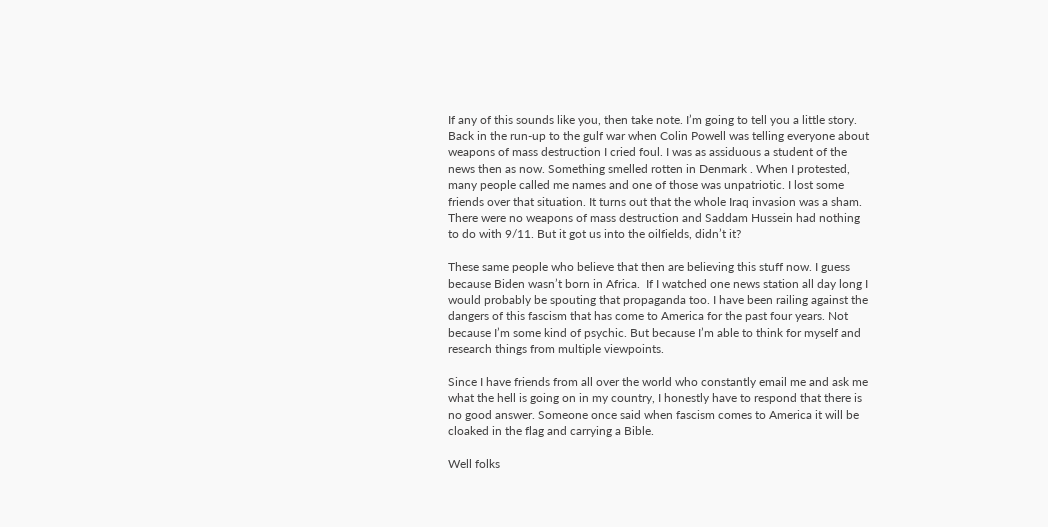If any of this sounds like you, then take note. I’m going to tell you a little story. Back in the run-up to the gulf war when Colin Powell was telling everyone about weapons of mass destruction I cried foul. I was as assiduous a student of the news then as now. Something smelled rotten in Denmark . When I protested, many people called me names and one of those was unpatriotic. I lost some friends over that situation. It turns out that the whole Iraq invasion was a sham. There were no weapons of mass destruction and Saddam Hussein had nothing to do with 9/11. But it got us into the oilfields, didn’t it?

These same people who believe that then are believing this stuff now. I guess because Biden wasn’t born in Africa.  If I watched one news station all day long I would probably be spouting that propaganda too. I have been railing against the dangers of this fascism that has come to America for the past four years. Not because I’m some kind of psychic. But because I’m able to think for myself and research things from multiple viewpoints.

Since I have friends from all over the world who constantly email me and ask me what the hell is going on in my country, I honestly have to respond that there is no good answer. Someone once said when fascism comes to America it will be cloaked in the flag and carrying a Bible.

Well folks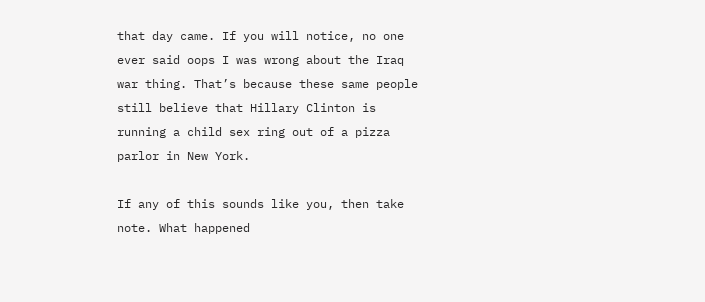that day came. If you will notice, no one ever said oops I was wrong about the Iraq war thing. That’s because these same people still believe that Hillary Clinton is running a child sex ring out of a pizza parlor in New York.

If any of this sounds like you, then take note. What happened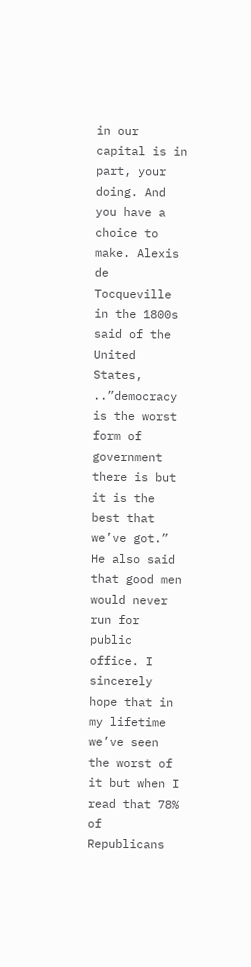in our capital is in part, your doing. And you have a choice to make. Alexis de Tocqueville in the 1800s said of the United States, ..”democracy is the worst form of government there is but it is the best that we’ve got.”  He also said that good men would never run for public office. I sincerely hope that in my lifetime we’ve seen the worst of it but when I read that 78% of Republicans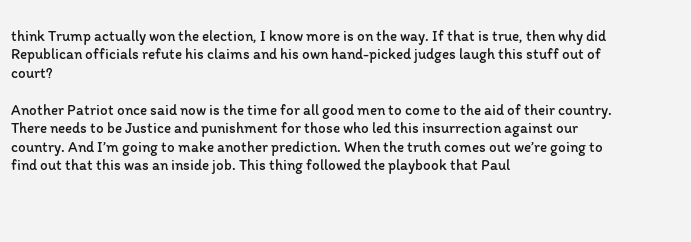think Trump actually won the election, I know more is on the way. If that is true, then why did Republican officials refute his claims and his own hand-picked judges laugh this stuff out of court?

Another Patriot once said now is the time for all good men to come to the aid of their country. There needs to be Justice and punishment for those who led this insurrection against our country. And I’m going to make another prediction. When the truth comes out we’re going to find out that this was an inside job. This thing followed the playbook that Paul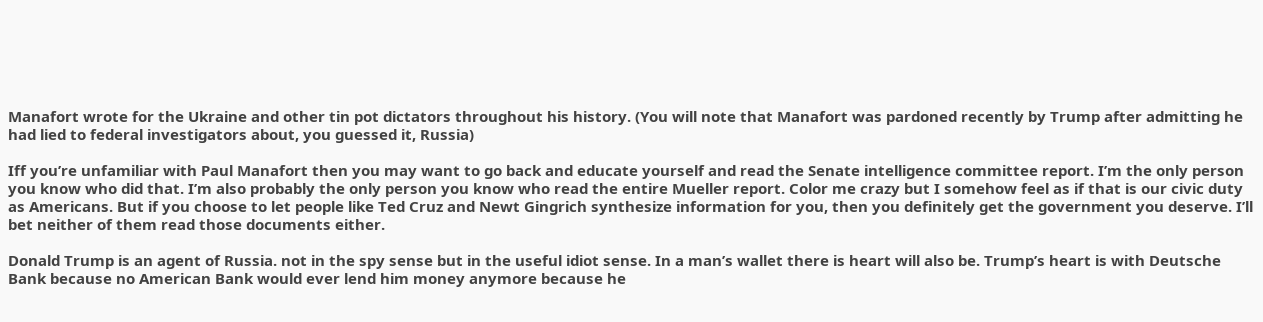Manafort wrote for the Ukraine and other tin pot dictators throughout his history. (You will note that Manafort was pardoned recently by Trump after admitting he had lied to federal investigators about, you guessed it, Russia)

Iff you’re unfamiliar with Paul Manafort then you may want to go back and educate yourself and read the Senate intelligence committee report. I’m the only person you know who did that. I’m also probably the only person you know who read the entire Mueller report. Color me crazy but I somehow feel as if that is our civic duty as Americans. But if you choose to let people like Ted Cruz and Newt Gingrich synthesize information for you, then you definitely get the government you deserve. I’ll bet neither of them read those documents either.

Donald Trump is an agent of Russia. not in the spy sense but in the useful idiot sense. In a man’s wallet there is heart will also be. Trump’s heart is with Deutsche Bank because no American Bank would ever lend him money anymore because he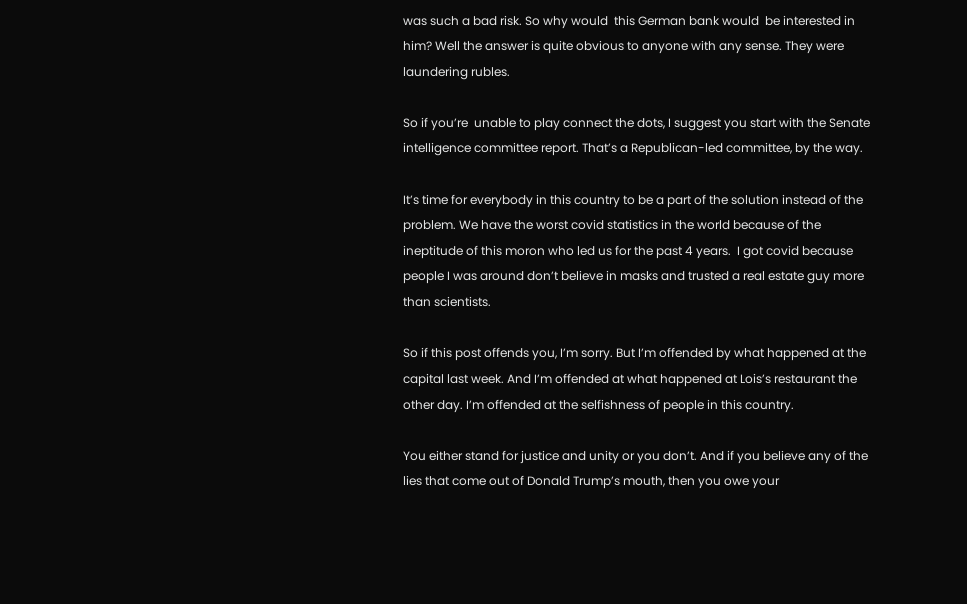was such a bad risk. So why would  this German bank would  be interested in him? Well the answer is quite obvious to anyone with any sense. They were laundering rubles.

So if you’re  unable to play connect the dots, I suggest you start with the Senate intelligence committee report. That’s a Republican-led committee, by the way.

It’s time for everybody in this country to be a part of the solution instead of the problem. We have the worst covid statistics in the world because of the ineptitude of this moron who led us for the past 4 years.  I got covid because people I was around don’t believe in masks and trusted a real estate guy more than scientists.

So if this post offends you, I’m sorry. But I’m offended by what happened at the capital last week. And I’m offended at what happened at Lois’s restaurant the other day. I’m offended at the selfishness of people in this country.

You either stand for justice and unity or you don’t. And if you believe any of the lies that come out of Donald Trump’s mouth, then you owe your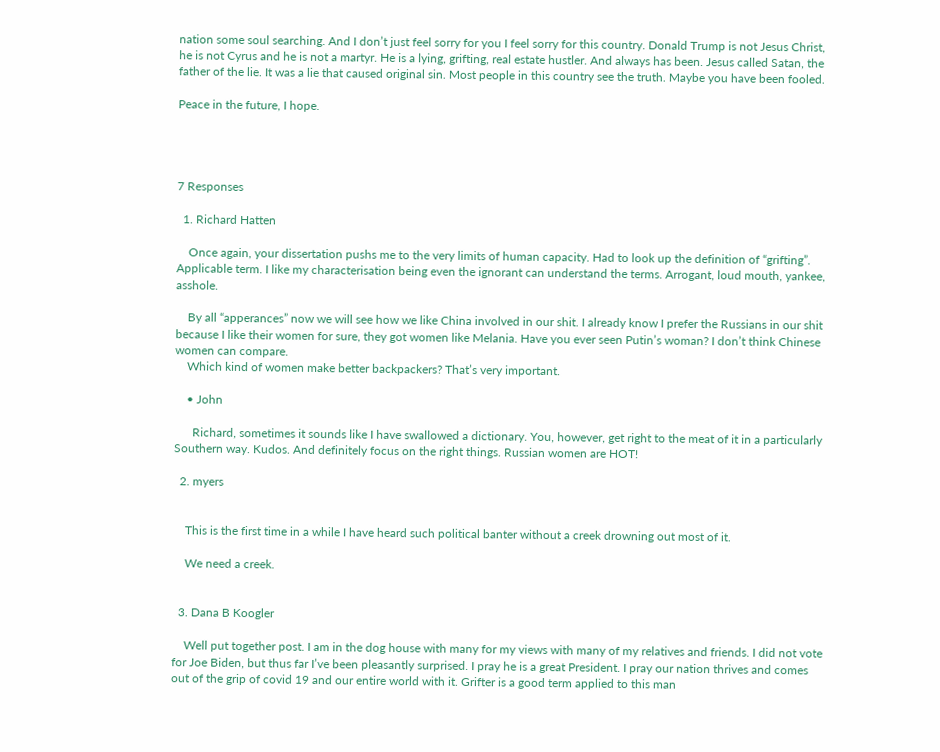nation some soul searching. And I don’t just feel sorry for you I feel sorry for this country. Donald Trump is not Jesus Christ, he is not Cyrus and he is not a martyr. He is a lying, grifting, real estate hustler. And always has been. Jesus called Satan, the father of the lie. It was a lie that caused original sin. Most people in this country see the truth. Maybe you have been fooled.

Peace in the future, I hope.




7 Responses

  1. Richard Hatten

    Once again, your dissertation pushs me to the very limits of human capacity. Had to look up the definition of “grifting”. Applicable term. I like my characterisation being even the ignorant can understand the terms. Arrogant, loud mouth, yankee, asshole.

    By all “apperances” now we will see how we like China involved in our shit. I already know I prefer the Russians in our shit because I like their women for sure, they got women like Melania. Have you ever seen Putin’s woman? I don’t think Chinese women can compare.
    Which kind of women make better backpackers? That’s very important.

    • John

      Richard, sometimes it sounds like I have swallowed a dictionary. You, however, get right to the meat of it in a particularly Southern way. Kudos. And definitely focus on the right things. Russian women are HOT!

  2. myers


    This is the first time in a while I have heard such political banter without a creek drowning out most of it.

    We need a creek.


  3. Dana B Koogler

    Well put together post. I am in the dog house with many for my views with many of my relatives and friends. I did not vote for Joe Biden, but thus far I’ve been pleasantly surprised. I pray he is a great President. I pray our nation thrives and comes out of the grip of covid 19 and our entire world with it. Grifter is a good term applied to this man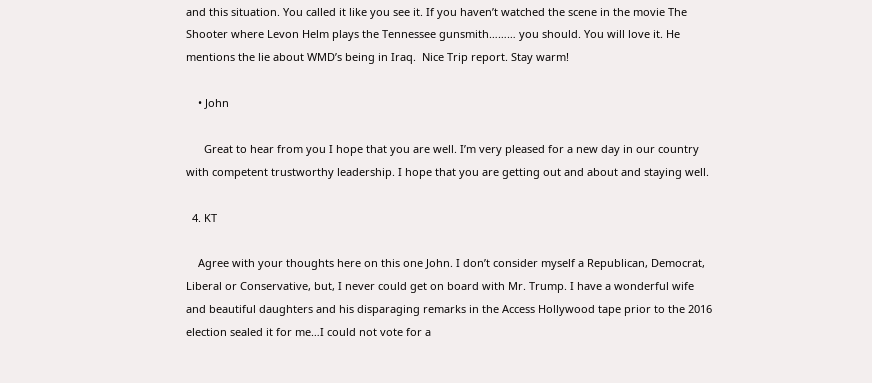and this situation. You called it like you see it. If you haven’t watched the scene in the movie The Shooter where Levon Helm plays the Tennessee gunsmith……… you should. You will love it. He mentions the lie about WMD’s being in Iraq.  Nice Trip report. Stay warm!

    • John

      Great to hear from you I hope that you are well. I’m very pleased for a new day in our country with competent trustworthy leadership. I hope that you are getting out and about and staying well.

  4. KT

    Agree with your thoughts here on this one John. I don’t consider myself a Republican, Democrat, Liberal or Conservative, but, I never could get on board with Mr. Trump. I have a wonderful wife and beautiful daughters and his disparaging remarks in the Access Hollywood tape prior to the 2016 election sealed it for me…I could not vote for a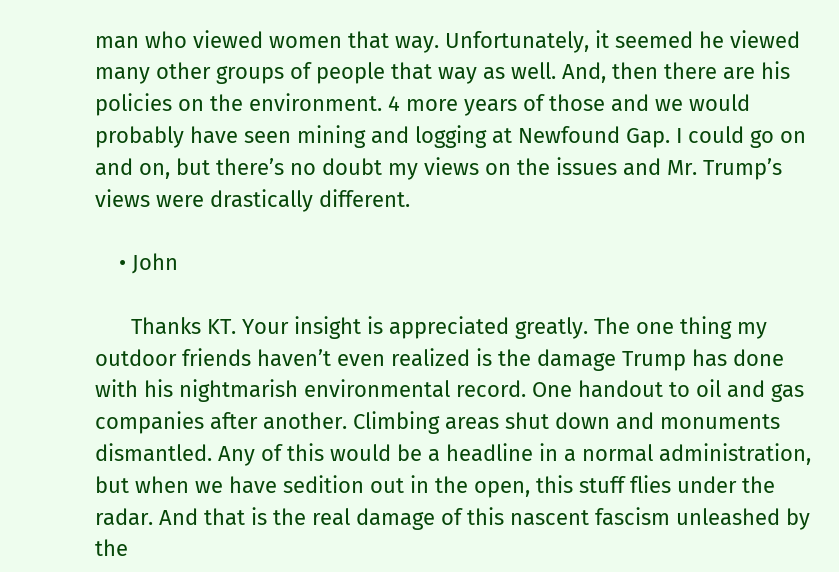man who viewed women that way. Unfortunately, it seemed he viewed many other groups of people that way as well. And, then there are his policies on the environment. 4 more years of those and we would probably have seen mining and logging at Newfound Gap. I could go on and on, but there’s no doubt my views on the issues and Mr. Trump’s views were drastically different.

    • John

      Thanks KT. Your insight is appreciated greatly. The one thing my outdoor friends haven’t even realized is the damage Trump has done with his nightmarish environmental record. One handout to oil and gas companies after another. Climbing areas shut down and monuments dismantled. Any of this would be a headline in a normal administration, but when we have sedition out in the open, this stuff flies under the radar. And that is the real damage of this nascent fascism unleashed by the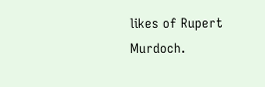likes of Rupert Murdoch.